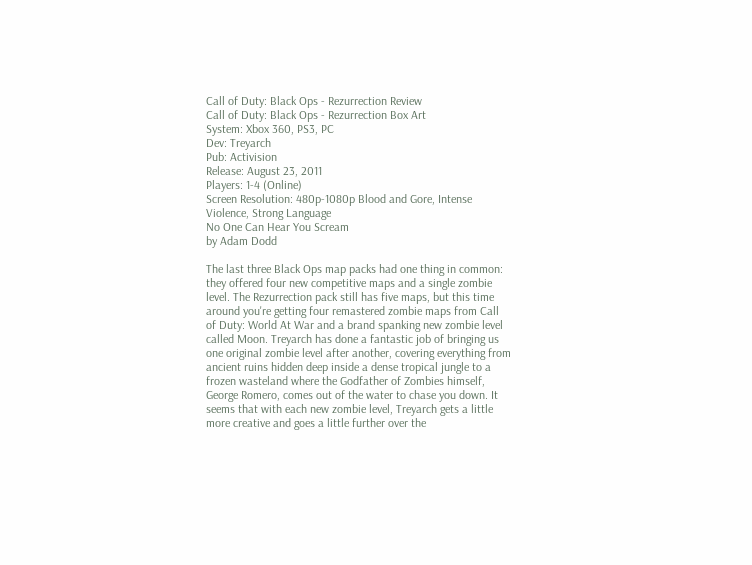Call of Duty: Black Ops - Rezurrection Review
Call of Duty: Black Ops - Rezurrection Box Art
System: Xbox 360, PS3, PC
Dev: Treyarch
Pub: Activision
Release: August 23, 2011
Players: 1-4 (Online)
Screen Resolution: 480p-1080p Blood and Gore, Intense Violence, Strong Language
No One Can Hear You Scream
by Adam Dodd

The last three Black Ops map packs had one thing in common: they offered four new competitive maps and a single zombie level. The Rezurrection pack still has five maps, but this time around you're getting four remastered zombie maps from Call of Duty: World At War and a brand spanking new zombie level called Moon. Treyarch has done a fantastic job of bringing us one original zombie level after another, covering everything from ancient ruins hidden deep inside a dense tropical jungle to a frozen wasteland where the Godfather of Zombies himself, George Romero, comes out of the water to chase you down. It seems that with each new zombie level, Treyarch gets a little more creative and goes a little further over the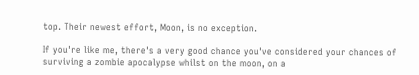top. Their newest effort, Moon, is no exception.

If you're like me, there's a very good chance you've considered your chances of surviving a zombie apocalypse whilst on the moon, on a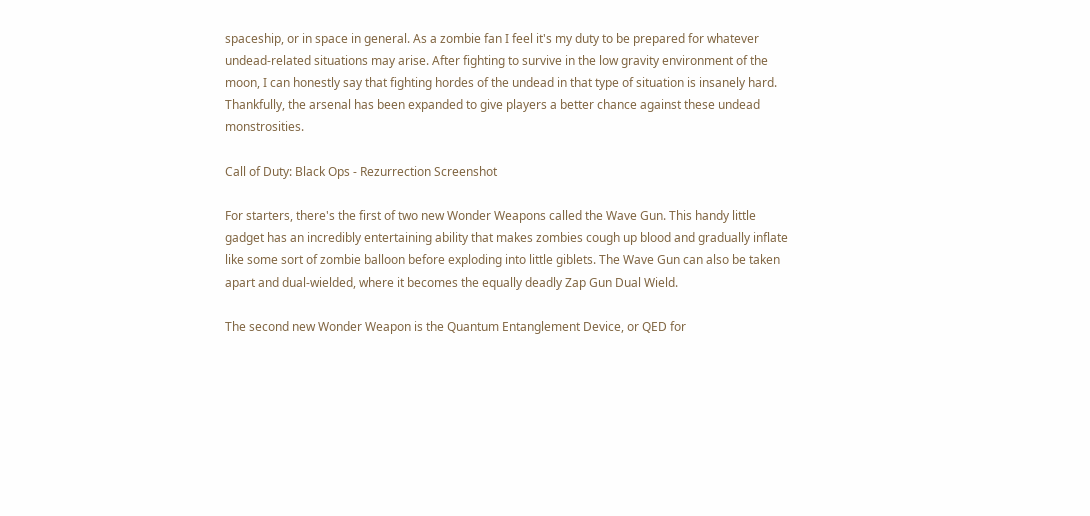spaceship, or in space in general. As a zombie fan I feel it's my duty to be prepared for whatever undead-related situations may arise. After fighting to survive in the low gravity environment of the moon, I can honestly say that fighting hordes of the undead in that type of situation is insanely hard. Thankfully, the arsenal has been expanded to give players a better chance against these undead monstrosities.

Call of Duty: Black Ops - Rezurrection Screenshot

For starters, there's the first of two new Wonder Weapons called the Wave Gun. This handy little gadget has an incredibly entertaining ability that makes zombies cough up blood and gradually inflate like some sort of zombie balloon before exploding into little giblets. The Wave Gun can also be taken apart and dual-wielded, where it becomes the equally deadly Zap Gun Dual Wield.

The second new Wonder Weapon is the Quantum Entanglement Device, or QED for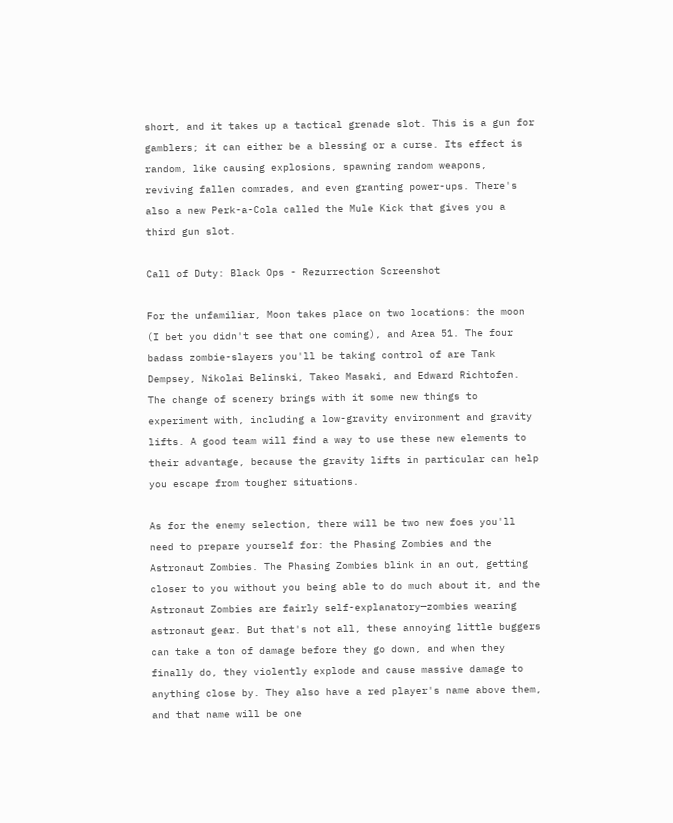short, and it takes up a tactical grenade slot. This is a gun for gamblers; it can either be a blessing or a curse. Its effect is random, like causing explosions, spawning random weapons, reviving fallen comrades, and even granting power-ups. There's also a new Perk-a-Cola called the Mule Kick that gives you a third gun slot.

Call of Duty: Black Ops - Rezurrection Screenshot

For the unfamiliar, Moon takes place on two locations: the moon (I bet you didn't see that one coming), and Area 51. The four badass zombie-slayers you'll be taking control of are Tank Dempsey, Nikolai Belinski, Takeo Masaki, and Edward Richtofen. The change of scenery brings with it some new things to experiment with, including a low-gravity environment and gravity lifts. A good team will find a way to use these new elements to their advantage, because the gravity lifts in particular can help you escape from tougher situations.

As for the enemy selection, there will be two new foes you'll need to prepare yourself for: the Phasing Zombies and the Astronaut Zombies. The Phasing Zombies blink in an out, getting closer to you without you being able to do much about it, and the Astronaut Zombies are fairly self-explanatory—zombies wearing astronaut gear. But that's not all, these annoying little buggers can take a ton of damage before they go down, and when they finally do, they violently explode and cause massive damage to anything close by. They also have a red player's name above them, and that name will be one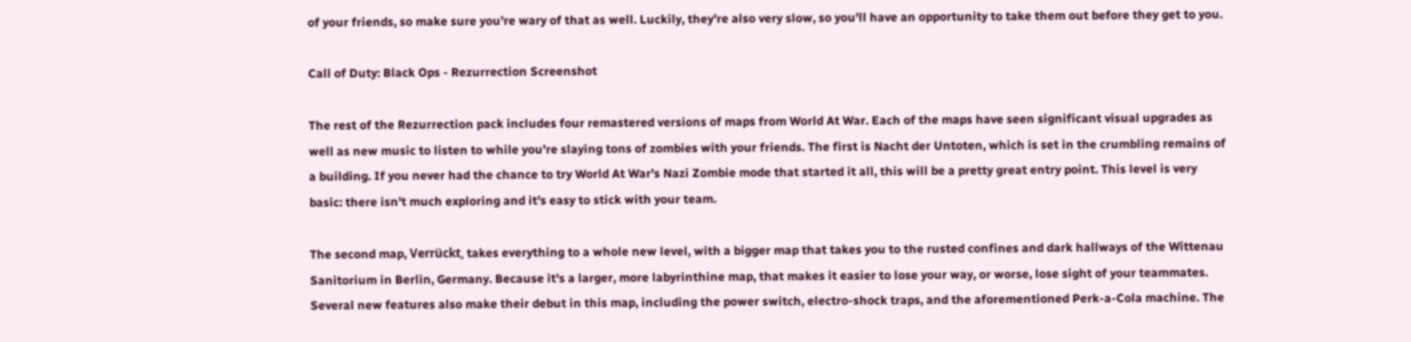of your friends, so make sure you're wary of that as well. Luckily, they're also very slow, so you'll have an opportunity to take them out before they get to you.

Call of Duty: Black Ops - Rezurrection Screenshot

The rest of the Rezurrection pack includes four remastered versions of maps from World At War. Each of the maps have seen significant visual upgrades as well as new music to listen to while you're slaying tons of zombies with your friends. The first is Nacht der Untoten, which is set in the crumbling remains of a building. If you never had the chance to try World At War's Nazi Zombie mode that started it all, this will be a pretty great entry point. This level is very basic: there isn't much exploring and it's easy to stick with your team.

The second map, Verrückt, takes everything to a whole new level, with a bigger map that takes you to the rusted confines and dark hallways of the Wittenau Sanitorium in Berlin, Germany. Because it's a larger, more labyrinthine map, that makes it easier to lose your way, or worse, lose sight of your teammates. Several new features also make their debut in this map, including the power switch, electro-shock traps, and the aforementioned Perk-a-Cola machine. The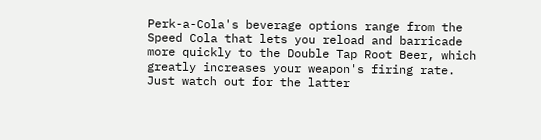Perk-a-Cola's beverage options range from the Speed Cola that lets you reload and barricade more quickly to the Double Tap Root Beer, which greatly increases your weapon's firing rate. Just watch out for the latter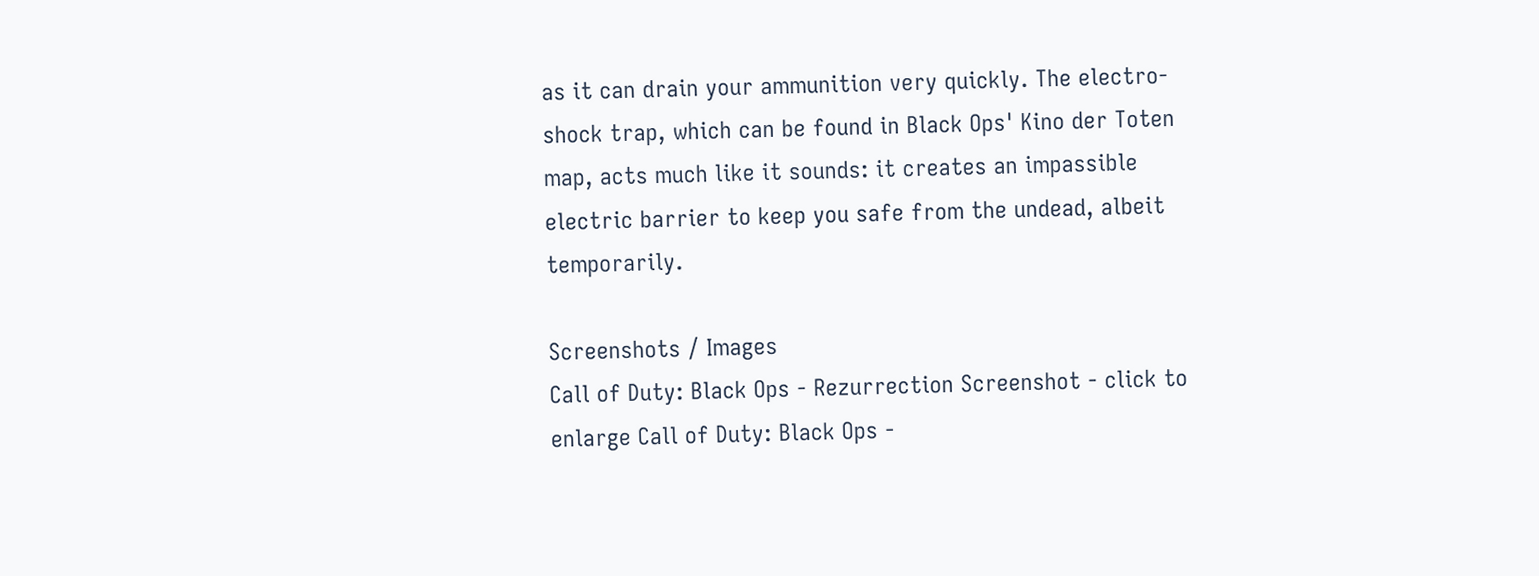as it can drain your ammunition very quickly. The electro-shock trap, which can be found in Black Ops' Kino der Toten map, acts much like it sounds: it creates an impassible electric barrier to keep you safe from the undead, albeit temporarily.

Screenshots / Images
Call of Duty: Black Ops - Rezurrection Screenshot - click to enlarge Call of Duty: Black Ops -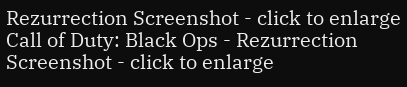Rezurrection Screenshot - click to enlarge Call of Duty: Black Ops - Rezurrection Screenshot - click to enlarge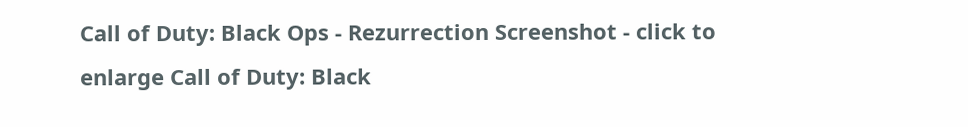Call of Duty: Black Ops - Rezurrection Screenshot - click to enlarge Call of Duty: Black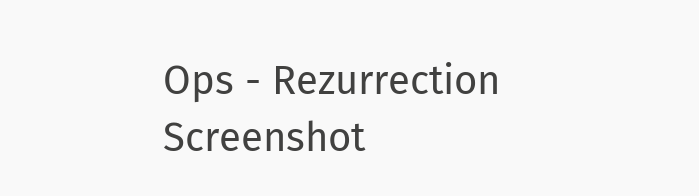Ops - Rezurrection Screenshot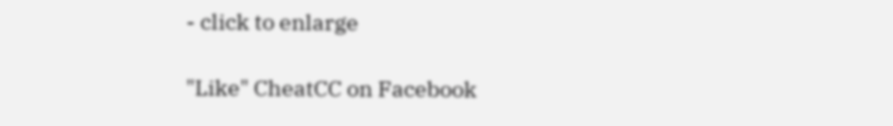- click to enlarge

"Like" CheatCC on Facebook